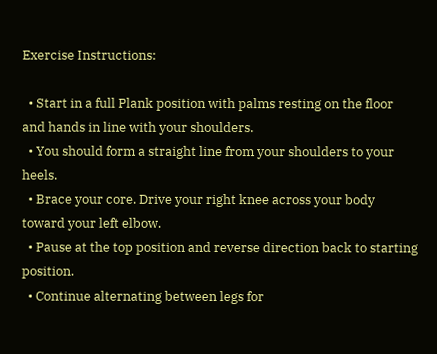Exercise Instructions:

  • Start in a full Plank position with palms resting on the floor and hands in line with your shoulders.
  • You should form a straight line from your shoulders to your heels.
  • Brace your core. Drive your right knee across your body toward your left elbow.
  • Pause at the top position and reverse direction back to starting position.
  • Continue alternating between legs for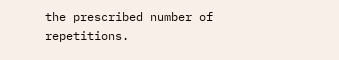the prescribed number of repetitions.